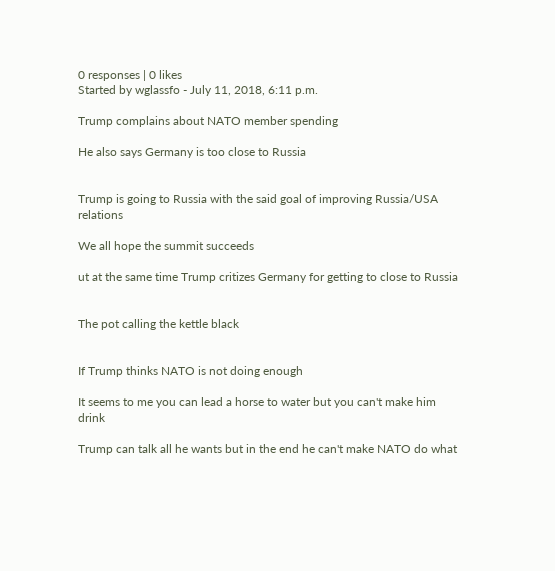0 responses | 0 likes
Started by wglassfo - July 11, 2018, 6:11 p.m.

Trump complains about NATO member spending

He also says Germany is too close to Russia


Trump is going to Russia with the said goal of improving Russia/USA relations

We all hope the summit succeeds

ut at the same time Trump critizes Germany for getting to close to Russia


The pot calling the kettle black


If Trump thinks NATO is not doing enough

It seems to me you can lead a horse to water but you can't make him drink

Trump can talk all he wants but in the end he can't make NATO do what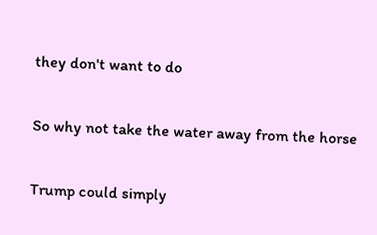they don't want to do

So why not take the water away from the horse

Trump could simply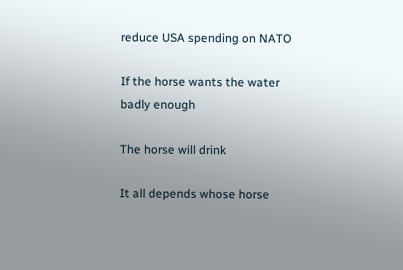reduce USA spending on NATO

If the horse wants the water badly enough

The horse will drink

It all depends whose horse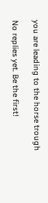you are leading to the horse trough

No replies yet. Be the first!